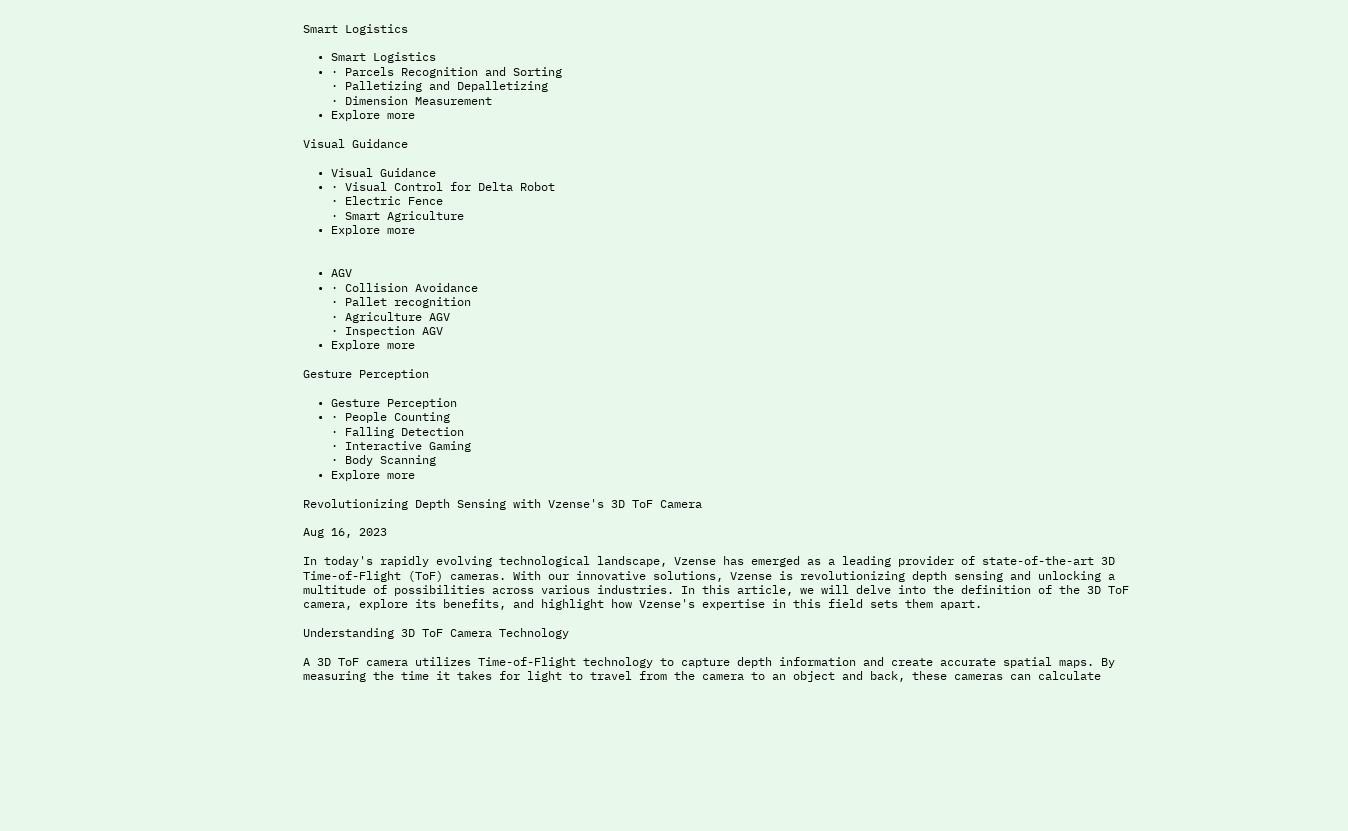Smart Logistics

  • Smart Logistics
  • · Parcels Recognition and Sorting
    · Palletizing and Depalletizing
    · Dimension Measurement
  • Explore more

Visual Guidance

  • Visual Guidance
  • · Visual Control for Delta Robot
    · Electric Fence
    · Smart Agriculture
  • Explore more


  • AGV
  • · Collision Avoidance
    · Pallet recognition
    · Agriculture AGV
    · Inspection AGV
  • Explore more

Gesture Perception

  • Gesture Perception
  • · People Counting
    · Falling Detection
    · Interactive Gaming
    · Body Scanning
  • Explore more

Revolutionizing Depth Sensing with Vzense's 3D ToF Camera

Aug 16, 2023

In today's rapidly evolving technological landscape, Vzense has emerged as a leading provider of state-of-the-art 3D Time-of-Flight (ToF) cameras. With our innovative solutions, Vzense is revolutionizing depth sensing and unlocking a multitude of possibilities across various industries. In this article, we will delve into the definition of the 3D ToF camera, explore its benefits, and highlight how Vzense's expertise in this field sets them apart.

Understanding 3D ToF Camera Technology

A 3D ToF camera utilizes Time-of-Flight technology to capture depth information and create accurate spatial maps. By measuring the time it takes for light to travel from the camera to an object and back, these cameras can calculate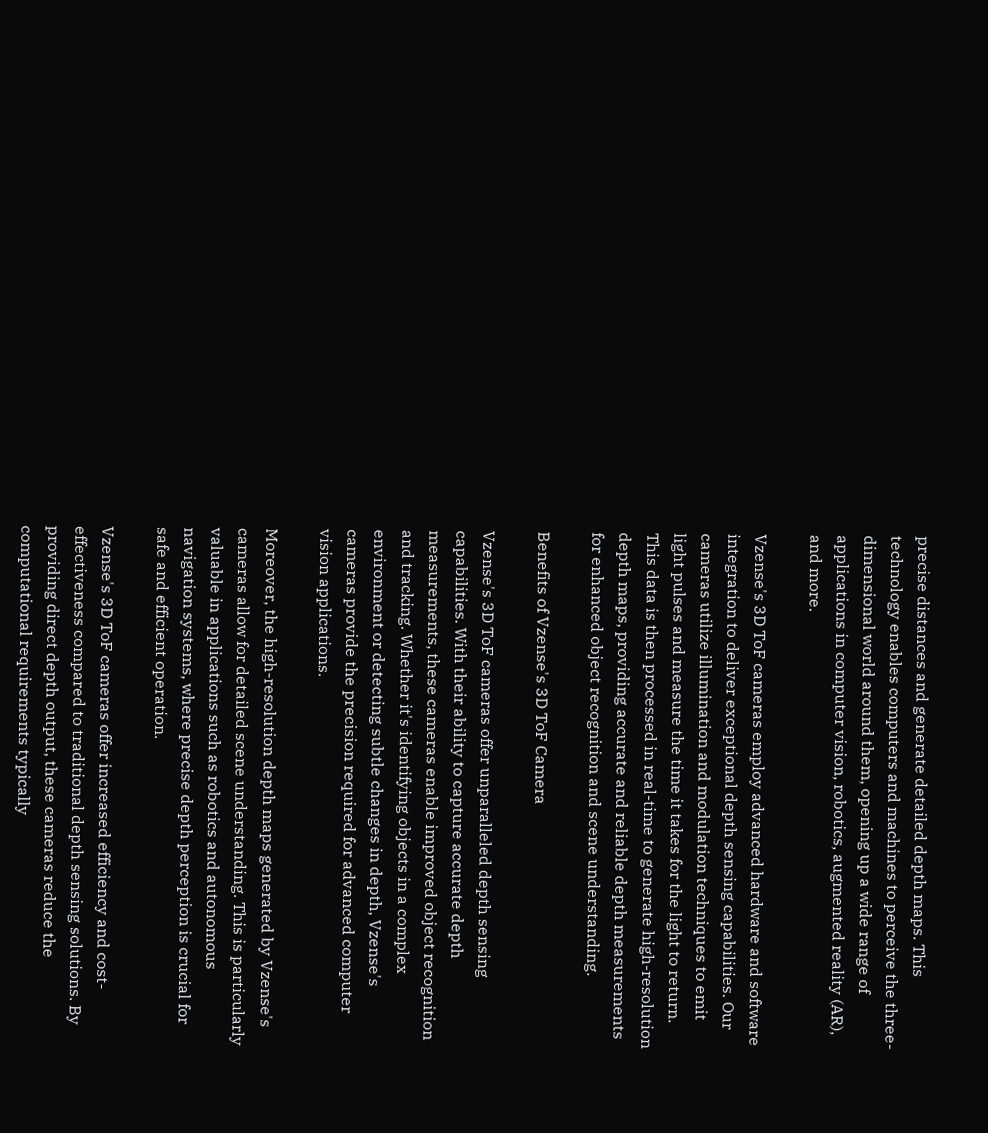precise distances and generate detailed depth maps. This technology enables computers and machines to perceive the three-dimensional world around them, opening up a wide range of applications in computer vision, robotics, augmented reality (AR), and more.

Vzense's 3D ToF cameras employ advanced hardware and software integration to deliver exceptional depth sensing capabilities. Our cameras utilize illumination and modulation techniques to emit light pulses and measure the time it takes for the light to return. This data is then processed in real-time to generate high-resolution depth maps, providing accurate and reliable depth measurements for enhanced object recognition and scene understanding.

Benefits of Vzense's 3D ToF Camera

Vzense's 3D ToF cameras offer unparalleled depth sensing capabilities. With their ability to capture accurate depth measurements, these cameras enable improved object recognition and tracking. Whether it's identifying objects in a complex environment or detecting subtle changes in depth, Vzense's cameras provide the precision required for advanced computer vision applications.

Moreover, the high-resolution depth maps generated by Vzense's cameras allow for detailed scene understanding. This is particularly valuable in applications such as robotics and autonomous navigation systems, where precise depth perception is crucial for safe and efficient operation.

Vzense's 3D ToF cameras offer increased efficiency and cost-effectiveness compared to traditional depth sensing solutions. By providing direct depth output, these cameras reduce the computational requirements typically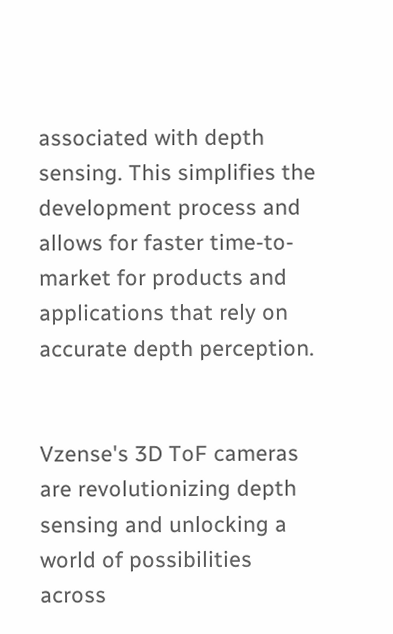associated with depth sensing. This simplifies the development process and allows for faster time-to-market for products and applications that rely on accurate depth perception.


Vzense's 3D ToF cameras are revolutionizing depth sensing and unlocking a world of possibilities across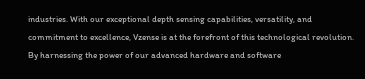industries. With our exceptional depth sensing capabilities, versatility, and commitment to excellence, Vzense is at the forefront of this technological revolution. By harnessing the power of our advanced hardware and software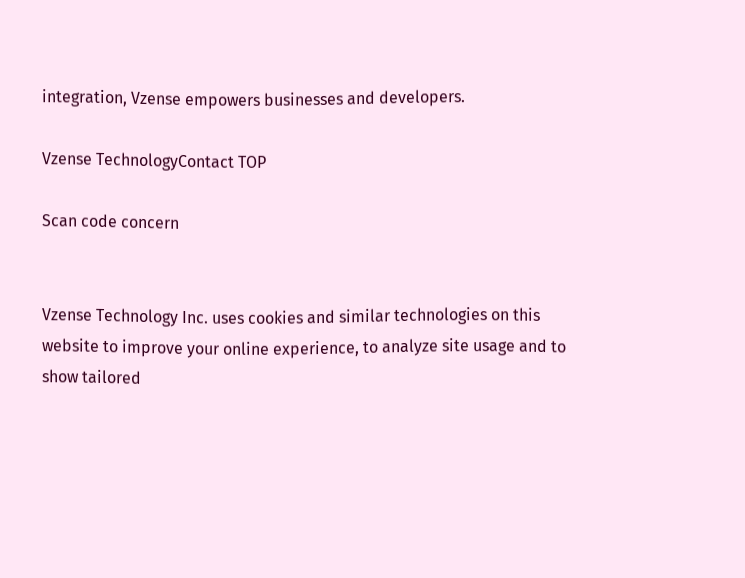integration, Vzense empowers businesses and developers.

Vzense TechnologyContact TOP

Scan code concern


Vzense Technology Inc. uses cookies and similar technologies on this website to improve your online experience, to analyze site usage and to show tailored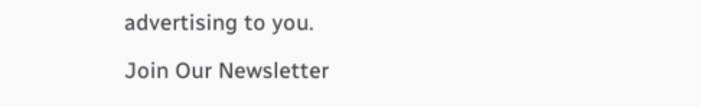advertising to you.

Join Our Newsletter